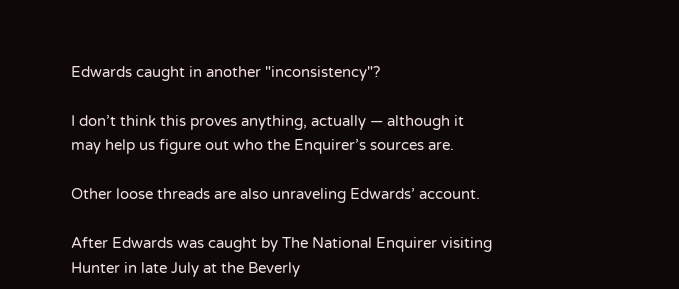Edwards caught in another "inconsistency"?

I don’t think this proves anything, actually — although it may help us figure out who the Enquirer’s sources are.

Other loose threads are also unraveling Edwards’ account.

After Edwards was caught by The National Enquirer visiting Hunter in late July at the Beverly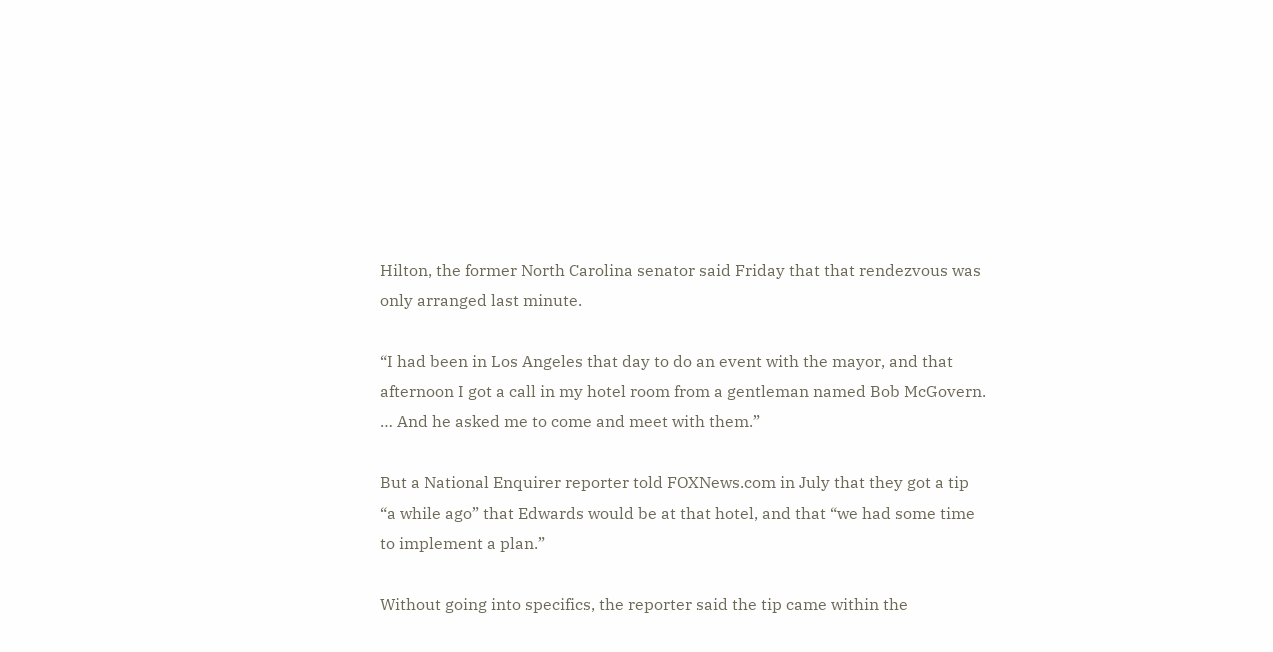Hilton, the former North Carolina senator said Friday that that rendezvous was only arranged last minute.

“I had been in Los Angeles that day to do an event with the mayor, and that afternoon I got a call in my hotel room from a gentleman named Bob McGovern. … And he asked me to come and meet with them.”

But a National Enquirer reporter told FOXNews.com in July that they got a tip “a while ago” that Edwards would be at that hotel, and that “we had some time to implement a plan.”

Without going into specifics, the reporter said the tip came within the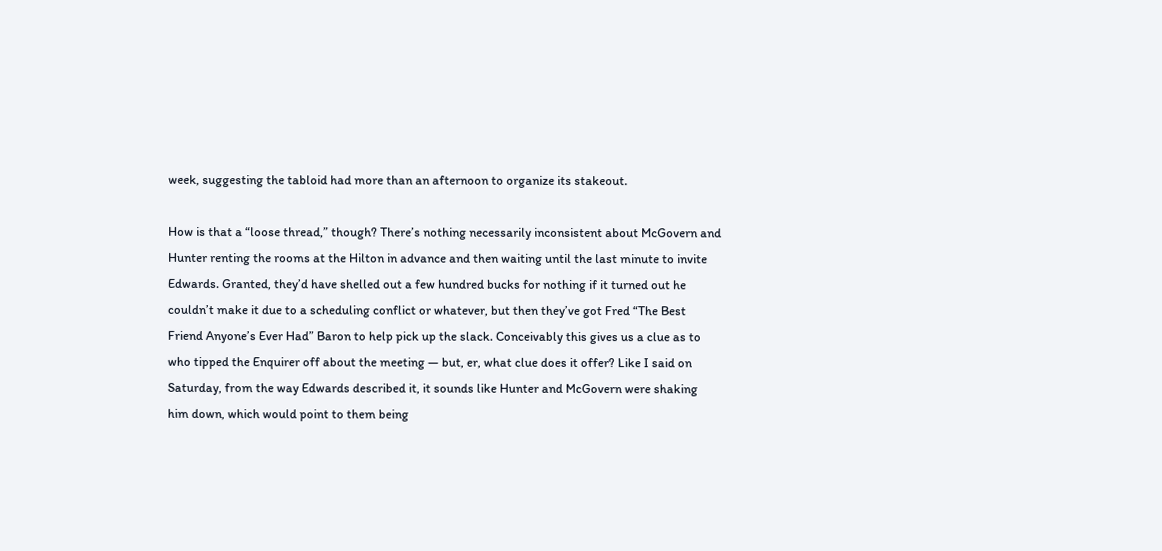week, suggesting the tabloid had more than an afternoon to organize its stakeout.

How is that a “loose thread,” though? There’s nothing necessarily inconsistent about McGovern and Hunter renting the rooms at the Hilton in advance and then waiting until the last minute to invite Edwards. Granted, they’d have shelled out a few hundred bucks for nothing if it turned out he couldn’t make it due to a scheduling conflict or whatever, but then they’ve got Fred “The Best Friend Anyone’s Ever Had” Baron to help pick up the slack. Conceivably this gives us a clue as to who tipped the Enquirer off about the meeting — but, er, what clue does it offer? Like I said on Saturday, from the way Edwards described it, it sounds like Hunter and McGovern were shaking him down, which would point to them being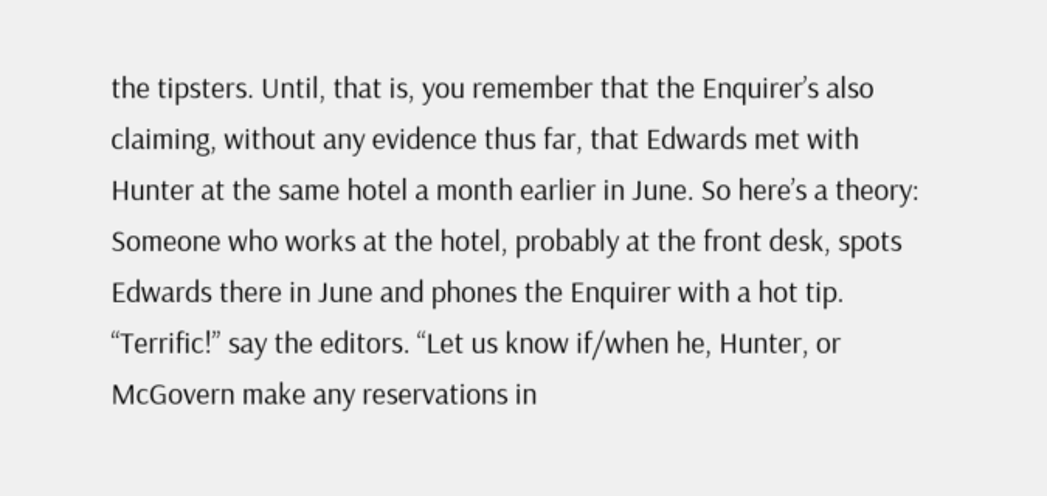the tipsters. Until, that is, you remember that the Enquirer’s also claiming, without any evidence thus far, that Edwards met with Hunter at the same hotel a month earlier in June. So here’s a theory: Someone who works at the hotel, probably at the front desk, spots Edwards there in June and phones the Enquirer with a hot tip. “Terrific!” say the editors. “Let us know if/when he, Hunter, or McGovern make any reservations in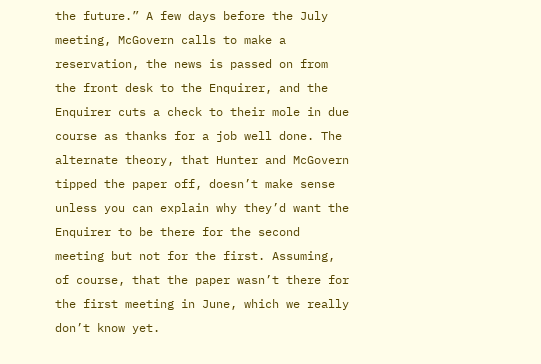the future.” A few days before the July meeting, McGovern calls to make a reservation, the news is passed on from the front desk to the Enquirer, and the Enquirer cuts a check to their mole in due course as thanks for a job well done. The alternate theory, that Hunter and McGovern tipped the paper off, doesn’t make sense unless you can explain why they’d want the Enquirer to be there for the second meeting but not for the first. Assuming, of course, that the paper wasn’t there for the first meeting in June, which we really don’t know yet.